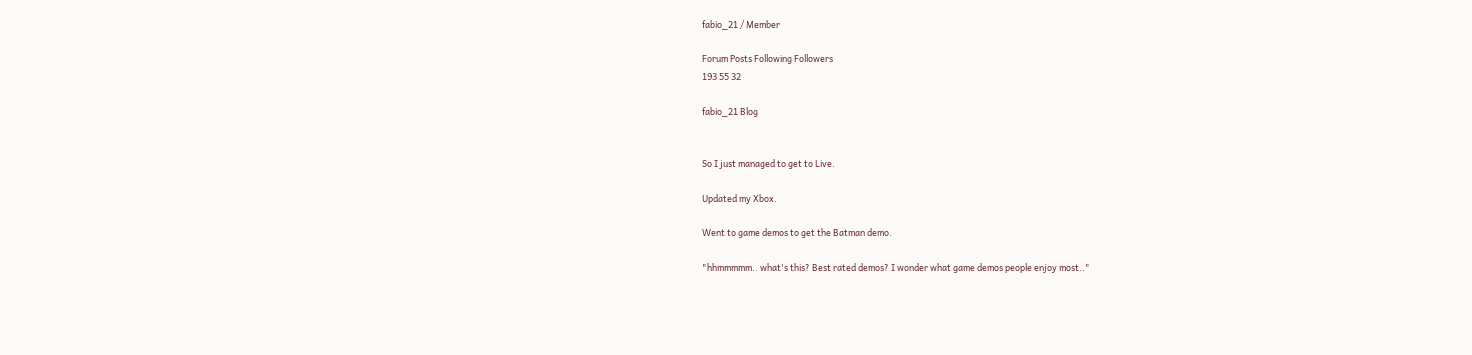fabio_21 / Member

Forum Posts Following Followers
193 55 32

fabio_21 Blog


So I just managed to get to Live.

Updated my Xbox.

Went to game demos to get the Batman demo.

"hhmmmmm.. what's this? Best rated demos? I wonder what game demos people enjoy most.."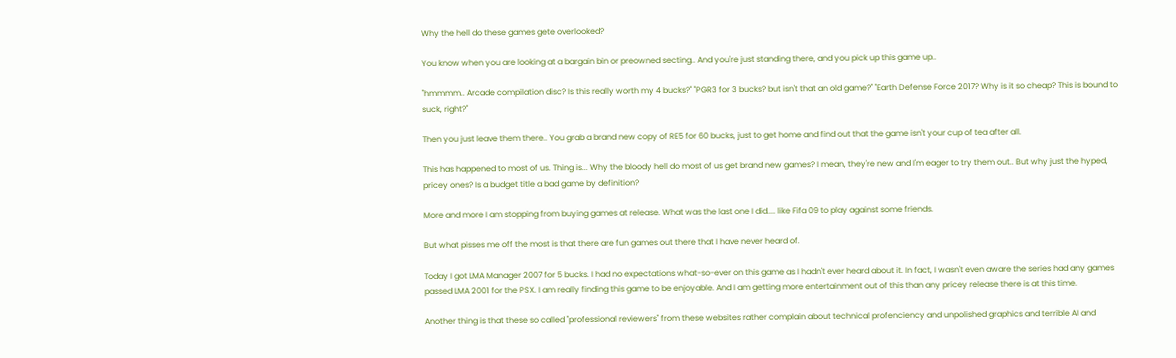Why the hell do these games gete overlooked?

You know when you are looking at a bargain bin or preowned secting.. And you're just standing there, and you pick up this game up..

"hmmmm.. Arcade compilation disc? Is this really worth my 4 bucks?" "PGR3 for 3 bucks? but isn't that an old game?" "Earth Defense Force 2017? Why is it so cheap? This is bound to suck, right?"

Then you just leave them there.. You grab a brand new copy of RE5 for 60 bucks, just to get home and find out that the game isn't your cup of tea after all.

This has happened to most of us. Thing is... Why the bloody hell do most of us get brand new games? I mean, they're new and I'm eager to try them out.. But why just the hyped, pricey ones? Is a budget title a bad game by definition?

More and more I am stopping from buying games at release. What was the last one I did.... like Fifa 09 to play against some friends.

But what pisses me off the most is that there are fun games out there that I have never heard of.

Today I got LMA Manager 2007 for 5 bucks. I had no expectations what-so-ever on this game as I hadn't ever heard about it. In fact, I wasn't even aware the series had any games passed LMA 2001 for the PSX. I am really finding this game to be enjoyable. And I am getting more entertainment out of this than any pricey release there is at this time.

Another thing is that these so called "professional reviewers" from these websites rather complain about technical profenciency and unpolished graphics and terrible AI and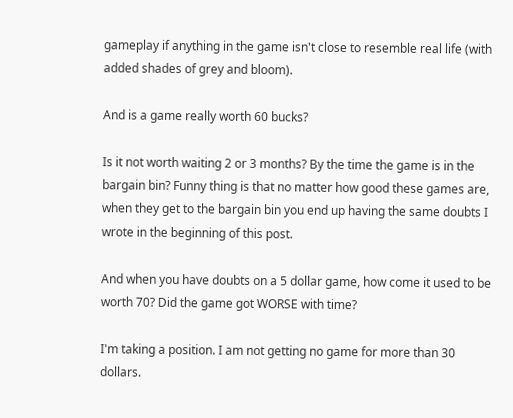gameplay if anything in the game isn't close to resemble real life (with added shades of grey and bloom).

And is a game really worth 60 bucks?

Is it not worth waiting 2 or 3 months? By the time the game is in the bargain bin? Funny thing is that no matter how good these games are, when they get to the bargain bin you end up having the same doubts I wrote in the beginning of this post.

And when you have doubts on a 5 dollar game, how come it used to be worth 70? Did the game got WORSE with time?

I'm taking a position. I am not getting no game for more than 30 dollars.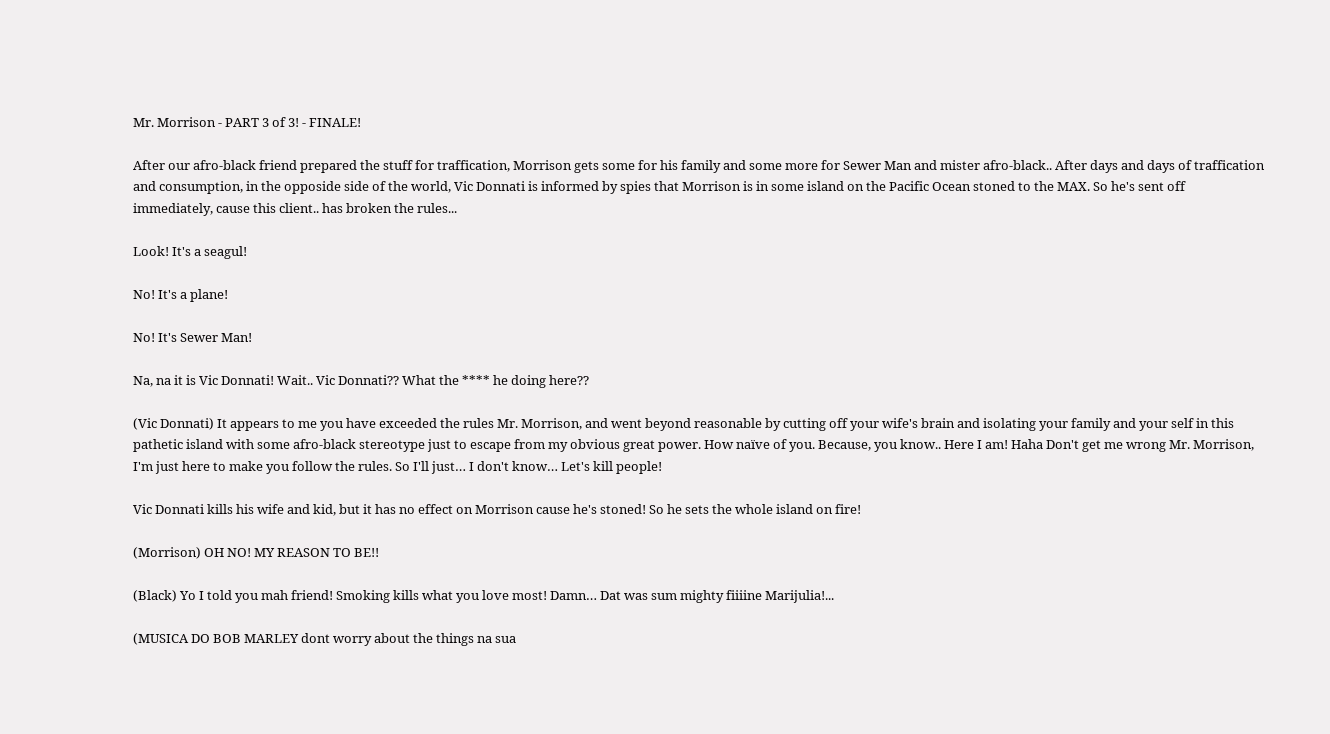Mr. Morrison - PART 3 of 3! - FINALE!

After our afro-black friend prepared the stuff for traffication, Morrison gets some for his family and some more for Sewer Man and mister afro-black.. After days and days of traffication and consumption, in the opposide side of the world, Vic Donnati is informed by spies that Morrison is in some island on the Pacific Ocean stoned to the MAX. So he's sent off immediately, cause this client.. has broken the rules...

Look! It's a seagul!

No! It's a plane!

No! It's Sewer Man!

Na, na it is Vic Donnati! Wait.. Vic Donnati?? What the **** he doing here??

(Vic Donnati) It appears to me you have exceeded the rules Mr. Morrison, and went beyond reasonable by cutting off your wife's brain and isolating your family and your self in this pathetic island with some afro-black stereotype just to escape from my obvious great power. How naïve of you. Because, you know.. Here I am! Haha Don't get me wrong Mr. Morrison, I'm just here to make you follow the rules. So I'll just… I don't know… Let's kill people!

Vic Donnati kills his wife and kid, but it has no effect on Morrison cause he's stoned! So he sets the whole island on fire!

(Morrison) OH NO! MY REASON TO BE!!

(Black) Yo I told you mah friend! Smoking kills what you love most! Damn… Dat was sum mighty fiiiine Marijulia!...

(MUSICA DO BOB MARLEY dont worry about the things na sua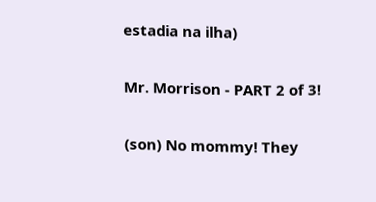estadia na ilha)

Mr. Morrison - PART 2 of 3!

(son) No mommy! They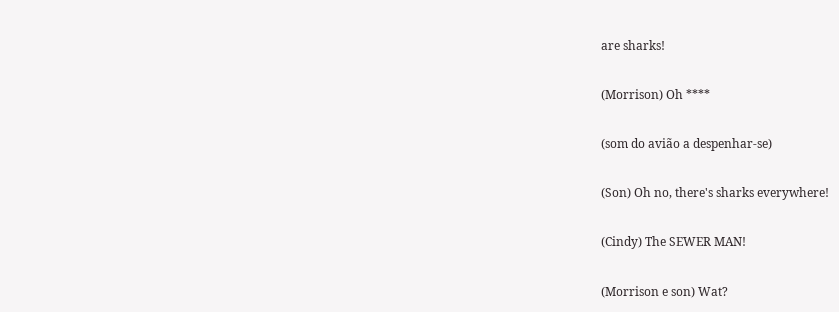are sharks!

(Morrison) Oh ****

(som do avião a despenhar-se)

(Son) Oh no, there's sharks everywhere!

(Cindy) The SEWER MAN!

(Morrison e son) Wat?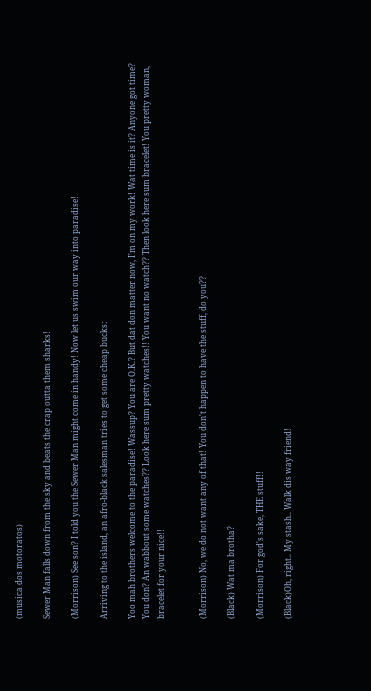(musica dos motoratos)

Sewer Man falls down from the sky and beats the crap outta them sharks!

(Morrison) See son? I told you the Sewer Man might come in handy! Now let us swim our way into paradise!

Arriving to the island, an afro-black salesman tries to get some cheap bucks:

Yoo mah brothers welcome to the paradise! Wassup? You are O.K.? But dat don matter now, I'm on my work! Wat time is it? Anyone got time? You don? An wabbout some watches?? Look here sum pretty watches!! You want no watch?? Then look here sum bracelet! You pretty woman, bracelet for your nice!!


(Morrison) No, we do not want any of that! You don't happen to have the stuff, do you??

(Black) Wat ma brotha?

(Morrison) For god's sake, THE stuff!!

(Black)Oh, right.. My stash.. Walk dis way friend!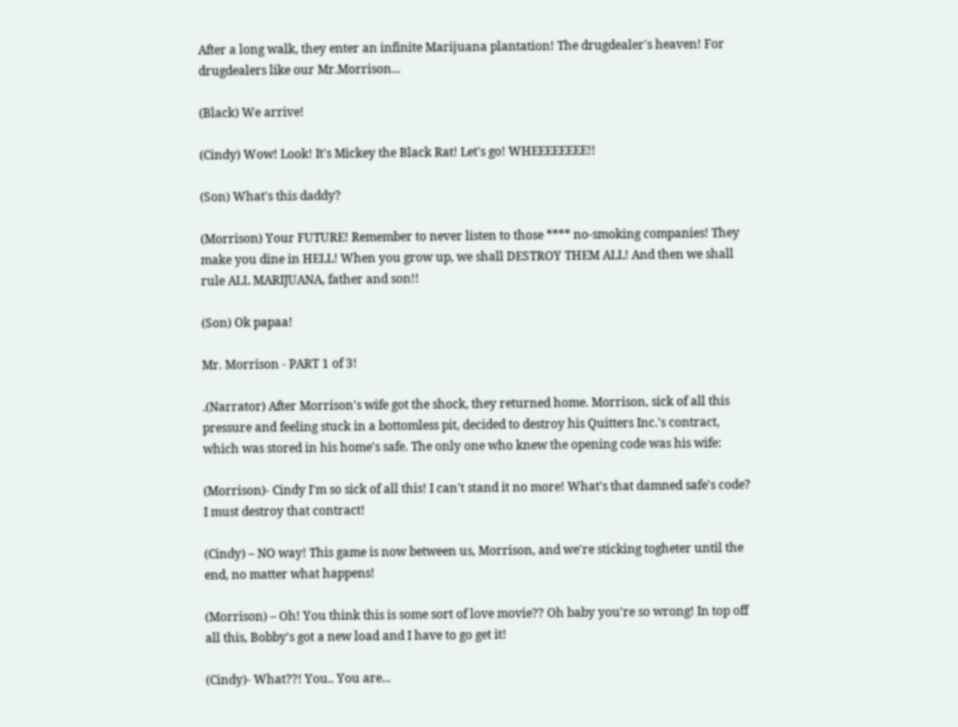After a long walk, they enter an infinite Marijuana plantation! The drugdealer's heaven! For drugdealers like our Mr.Morrison...

(Black) We arrive!

(Cindy) Wow! Look! It's Mickey the Black Rat! Let's go! WHEEEEEEEE!!

(Son) What's this daddy?

(Morrison) Your FUTURE! Remember to never listen to those **** no-smoking companies! They make you dine in HELL! When you grow up, we shall DESTROY THEM ALL! And then we shall rule ALL MARIJUANA, father and son!!

(Son) Ok papaa!

Mr. Morrison - PART 1 of 3!

.(Narrator) After Morrison's wife got the shock, they returned home. Morrison, sick of all this pressure and feeling stuck in a bottomless pit, decided to destroy his Quitters Inc.'s contract, which was stored in his home's safe. The only one who knew the opening code was his wife:

(Morrison)- Cindy I'm so sick of all this! I can't stand it no more! What's that damned safe's code? I must destroy that contract!

(Cindy) – NO way! This game is now between us, Morrison, and we're sticking togheter until the end, no matter what happens!

(Morrison) – Oh! You think this is some sort of love movie?? Oh baby you're so wrong! In top off all this, Bobby's got a new load and I have to go get it!

(Cindy)- What??! You.. You are...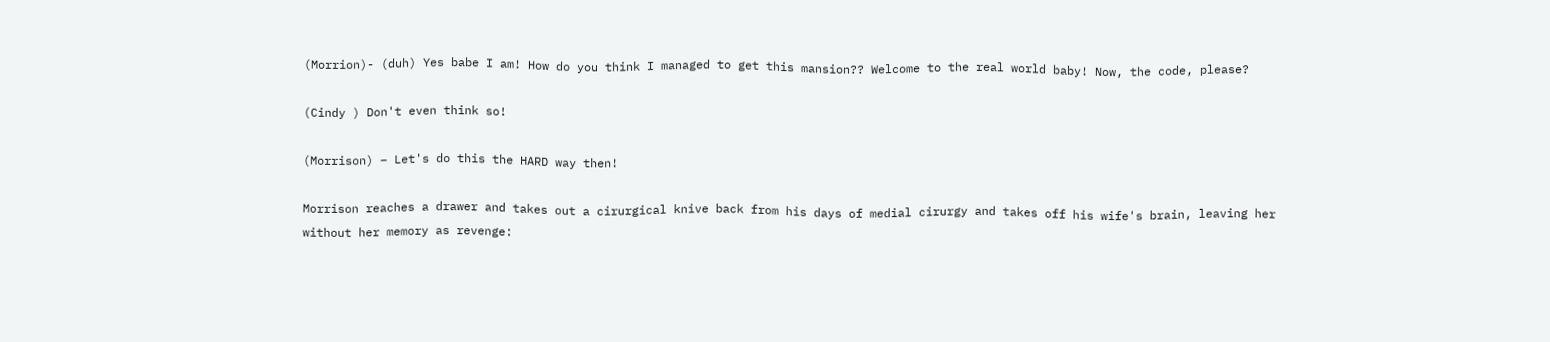(Morrion)- (duh) Yes babe I am! How do you think I managed to get this mansion?? Welcome to the real world baby! Now, the code, please?

(Cindy ) Don't even think so!

(Morrison) – Let's do this the HARD way then!

Morrison reaches a drawer and takes out a cirurgical knive back from his days of medial cirurgy and takes off his wife's brain, leaving her without her memory as revenge: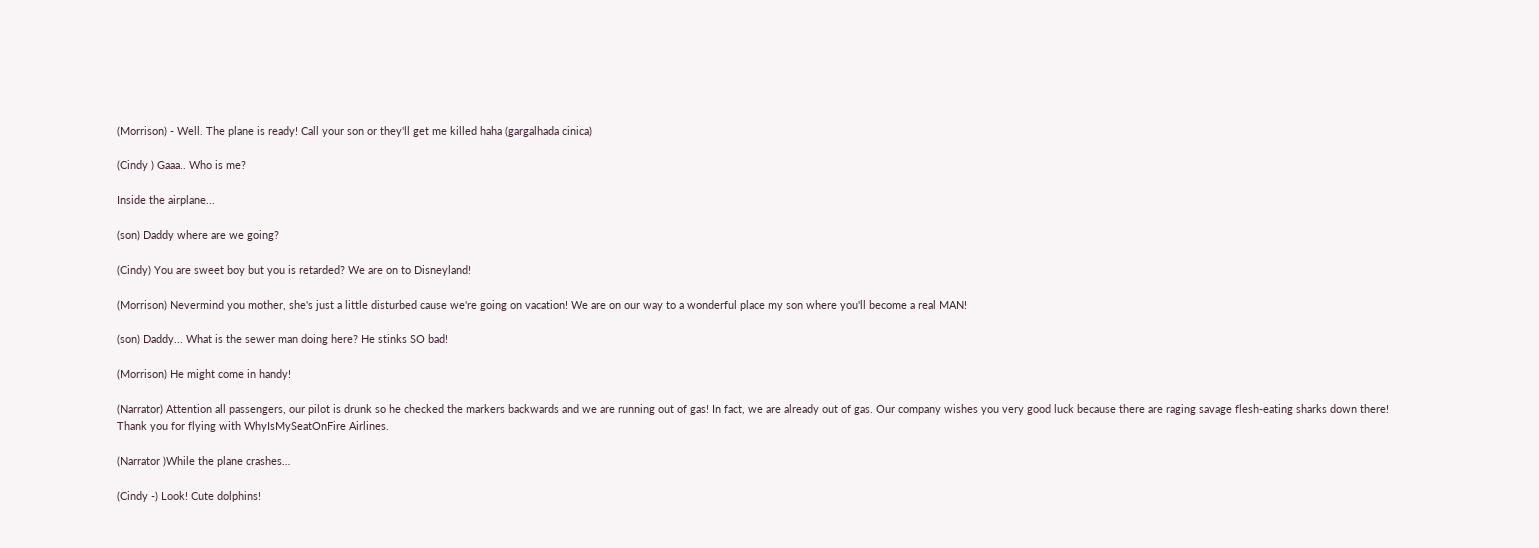(Morrison) - Well. The plane is ready! Call your son or they'll get me killed haha (gargalhada cinica)

(Cindy ) Gaaa.. Who is me?

Inside the airplane...

(son) Daddy where are we going?

(Cindy) You are sweet boy but you is retarded? We are on to Disneyland!

(Morrison) Nevermind you mother, she's just a little disturbed cause we're going on vacation! We are on our way to a wonderful place my son where you'll become a real MAN!

(son) Daddy... What is the sewer man doing here? He stinks SO bad!

(Morrison) He might come in handy!

(Narrator) Attention all passengers, our pilot is drunk so he checked the markers backwards and we are running out of gas! In fact, we are already out of gas. Our company wishes you very good luck because there are raging savage flesh-eating sharks down there! Thank you for flying with WhyIsMySeatOnFire Airlines.

(Narrator )While the plane crashes…

(Cindy -) Look! Cute dolphins!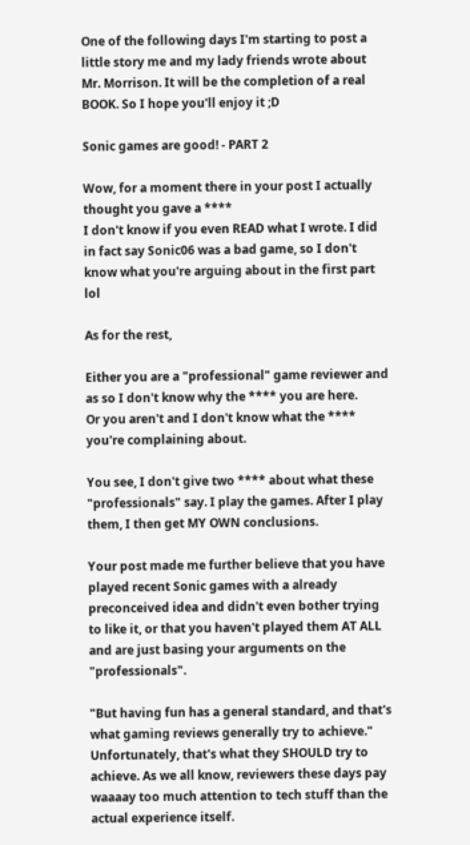One of the following days I'm starting to post a little story me and my lady friends wrote about Mr. Morrison. It will be the completion of a real BOOK. So I hope you'll enjoy it ;D

Sonic games are good! - PART 2

Wow, for a moment there in your post I actually thought you gave a ****
I don't know if you even READ what I wrote. I did in fact say Sonic06 was a bad game, so I don't know what you're arguing about in the first part lol

As for the rest,

Either you are a "professional" game reviewer and as so I don't know why the **** you are here.
Or you aren't and I don't know what the **** you're complaining about.

You see, I don't give two **** about what these "professionals" say. I play the games. After I play them, I then get MY OWN conclusions.

Your post made me further believe that you have played recent Sonic games with a already preconceived idea and didn't even bother trying to like it, or that you haven't played them AT ALL and are just basing your arguments on the "professionals".

"But having fun has a general standard, and that's what gaming reviews generally try to achieve."
Unfortunately, that's what they SHOULD try to achieve. As we all know, reviewers these days pay waaaay too much attention to tech stuff than the actual experience itself.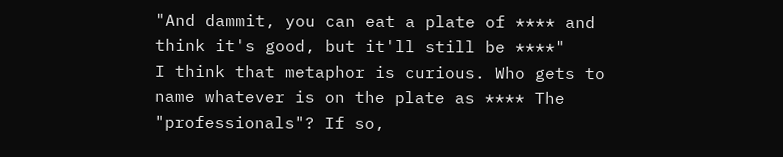"And dammit, you can eat a plate of **** and think it's good, but it'll still be ****"
I think that metaphor is curious. Who gets to name whatever is on the plate as **** The "professionals"? If so,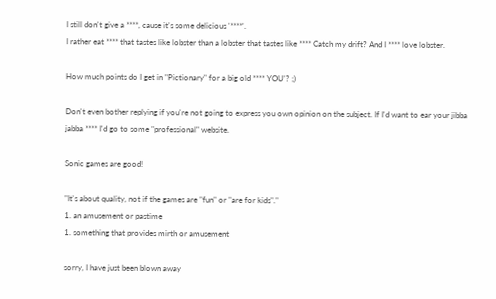I still don't give a ****, cause it's some delicious '****'.
I rather eat **** that tastes like lobster than a lobster that tastes like **** Catch my drift? And I **** love lobster.

How much points do I get in "Pictionary" for a big old **** YOU'? ;)

Don't even bother replying if you're not going to express you own opinion on the subject. If I'd want to ear your jibba jabba **** I'd go to some "professional" website.

Sonic games are good!

"It's about quality, not if the games are "fun" or "are for kids"."
1. an amusement or pastime
1. something that provides mirth or amusement

sorry, I have just been blown away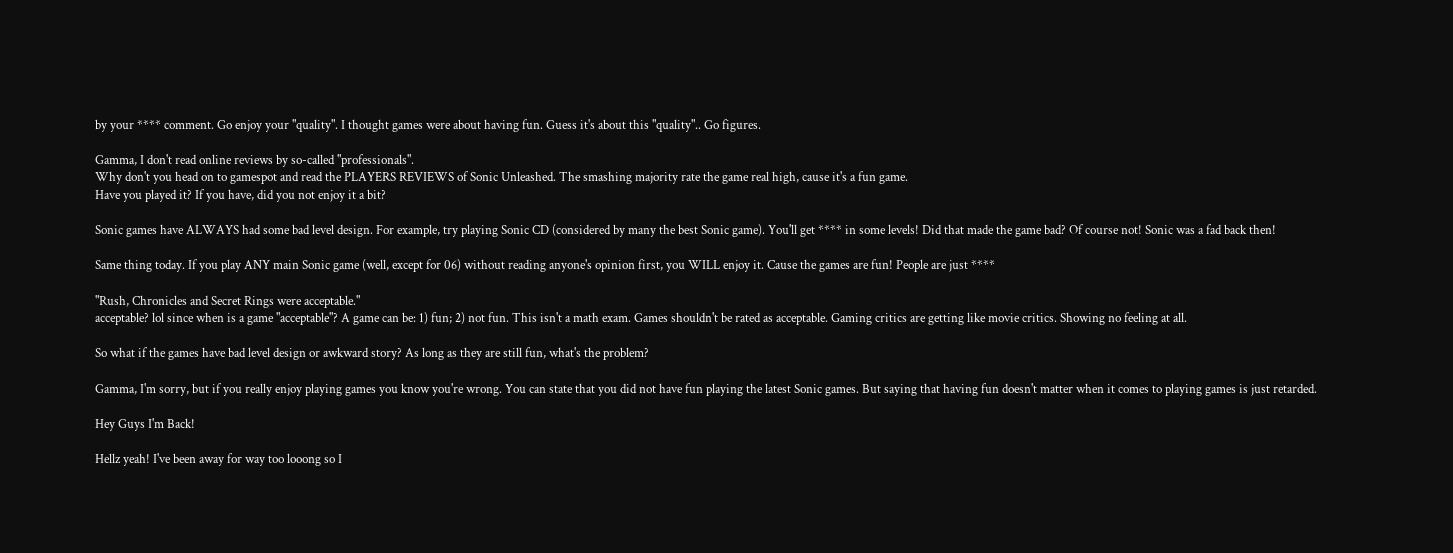by your **** comment. Go enjoy your "quality". I thought games were about having fun. Guess it's about this "quality".. Go figures.

Gamma, I don't read online reviews by so-called "professionals".
Why don't you head on to gamespot and read the PLAYERS REVIEWS of Sonic Unleashed. The smashing majority rate the game real high, cause it's a fun game.
Have you played it? If you have, did you not enjoy it a bit?

Sonic games have ALWAYS had some bad level design. For example, try playing Sonic CD (considered by many the best Sonic game). You'll get **** in some levels! Did that made the game bad? Of course not! Sonic was a fad back then!

Same thing today. If you play ANY main Sonic game (well, except for 06) without reading anyone's opinion first, you WILL enjoy it. Cause the games are fun! People are just ****

"Rush, Chronicles and Secret Rings were acceptable."
acceptable? lol since when is a game "acceptable"? A game can be: 1) fun; 2) not fun. This isn't a math exam. Games shouldn't be rated as acceptable. Gaming critics are getting like movie critics. Showing no feeling at all.

So what if the games have bad level design or awkward story? As long as they are still fun, what's the problem?

Gamma, I'm sorry, but if you really enjoy playing games you know you're wrong. You can state that you did not have fun playing the latest Sonic games. But saying that having fun doesn't matter when it comes to playing games is just retarded.

Hey Guys I'm Back!

Hellz yeah! I've been away for way too looong so I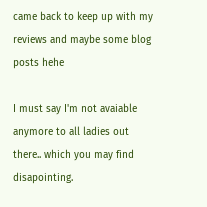came back to keep up with my reviews and maybe some blog posts hehe

I must say I'm not avaiable anymore to all ladies out there.. which you may find disapointing.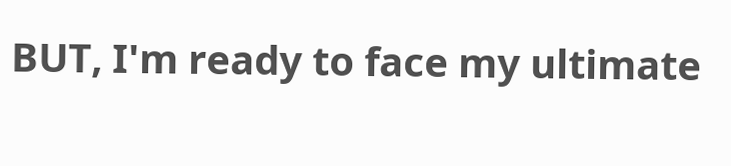BUT, I'm ready to face my ultimate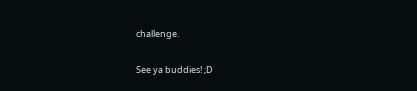challenge.

See ya buddies! ;D